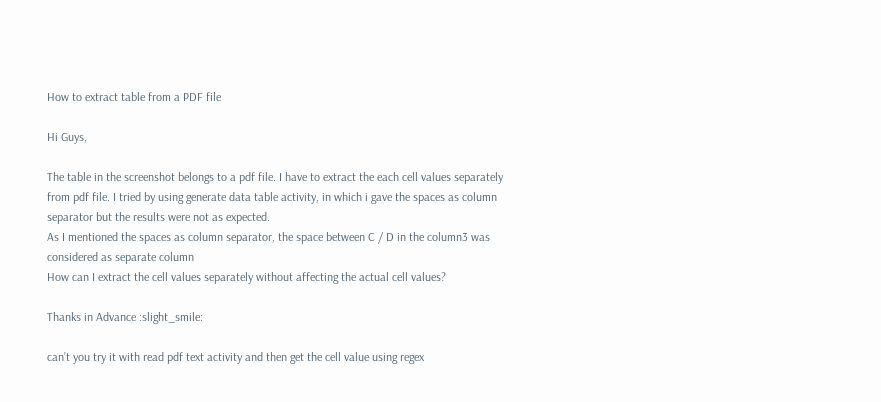How to extract table from a PDF file

Hi Guys,

The table in the screenshot belongs to a pdf file. I have to extract the each cell values separately from pdf file. I tried by using generate data table activity, in which i gave the spaces as column separator but the results were not as expected.
As I mentioned the spaces as column separator, the space between C / D in the column3 was considered as separate column
How can I extract the cell values separately without affecting the actual cell values?

Thanks in Advance :slight_smile:

can’t you try it with read pdf text activity and then get the cell value using regex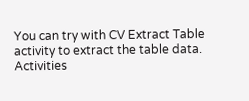You can try with CV Extract Table activity to extract the table data. Activities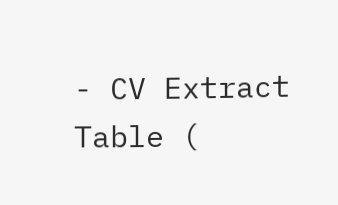- CV Extract Table (